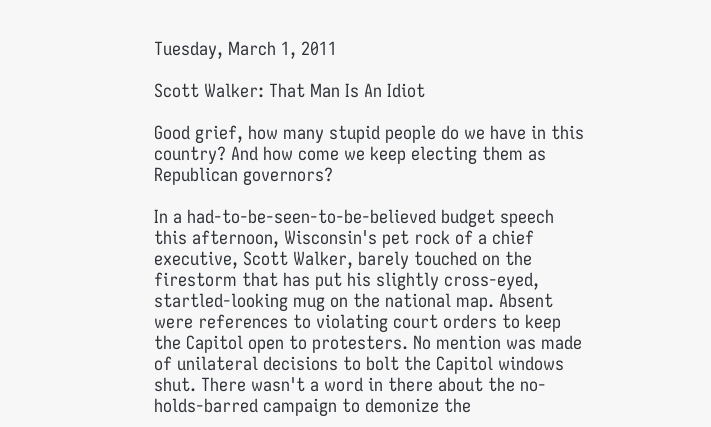Tuesday, March 1, 2011

Scott Walker: That Man Is An Idiot

Good grief, how many stupid people do we have in this country? And how come we keep electing them as Republican governors?

In a had-to-be-seen-to-be-believed budget speech this afternoon, Wisconsin's pet rock of a chief executive, Scott Walker, barely touched on the firestorm that has put his slightly cross-eyed, startled-looking mug on the national map. Absent were references to violating court orders to keep the Capitol open to protesters. No mention was made of unilateral decisions to bolt the Capitol windows shut. There wasn't a word in there about the no-holds-barred campaign to demonize the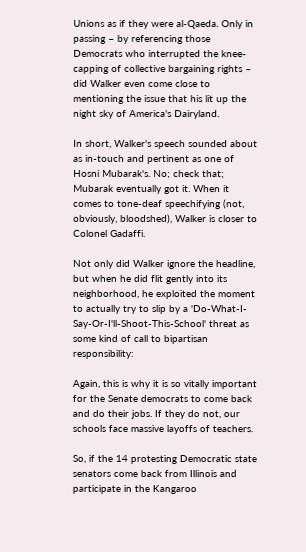Unions as if they were al-Qaeda. Only in passing – by referencing those Democrats who interrupted the knee-capping of collective bargaining rights – did Walker even come close to mentioning the issue that his lit up the night sky of America's Dairyland.

In short, Walker's speech sounded about as in-touch and pertinent as one of Hosni Mubarak's. No; check that; Mubarak eventually got it. When it comes to tone-deaf speechifying (not, obviously, bloodshed), Walker is closer to Colonel Gadaffi.

Not only did Walker ignore the headline, but when he did flit gently into its neighborhood, he exploited the moment to actually try to slip by a 'Do-What-I-Say-Or-I'll-Shoot-This-School' threat as some kind of call to bipartisan responsibility:

Again, this is why it is so vitally important for the Senate democrats to come back and do their jobs. If they do not, our schools face massive layoffs of teachers.

So, if the 14 protesting Democratic state senators come back from Illinois and participate in the Kangaroo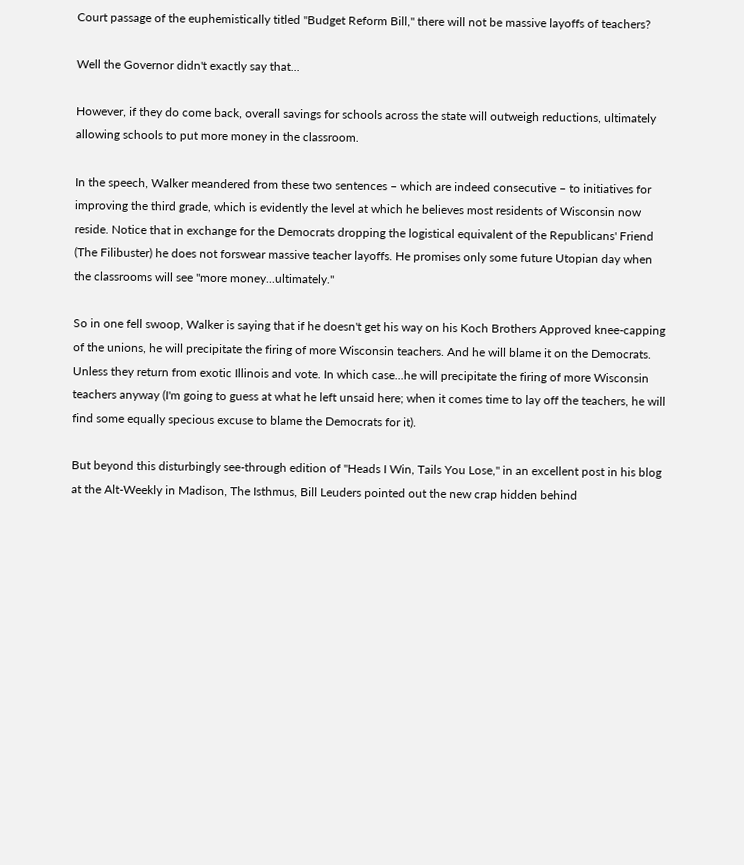Court passage of the euphemistically titled "Budget Reform Bill," there will not be massive layoffs of teachers?

Well the Governor didn't exactly say that...

However, if they do come back, overall savings for schools across the state will outweigh reductions, ultimately allowing schools to put more money in the classroom.

In the speech, Walker meandered from these two sentences – which are indeed consecutive – to initiatives for improving the third grade, which is evidently the level at which he believes most residents of Wisconsin now reside. Notice that in exchange for the Democrats dropping the logistical equivalent of the Republicans' Friend (The Filibuster) he does not forswear massive teacher layoffs. He promises only some future Utopian day when the classrooms will see "more money...ultimately."

So in one fell swoop, Walker is saying that if he doesn't get his way on his Koch Brothers Approved knee-capping of the unions, he will precipitate the firing of more Wisconsin teachers. And he will blame it on the Democrats. Unless they return from exotic Illinois and vote. In which case...he will precipitate the firing of more Wisconsin teachers anyway (I'm going to guess at what he left unsaid here; when it comes time to lay off the teachers, he will find some equally specious excuse to blame the Democrats for it).

But beyond this disturbingly see-through edition of "Heads I Win, Tails You Lose," in an excellent post in his blog at the Alt-Weekly in Madison, The Isthmus, Bill Leuders pointed out the new crap hidden behind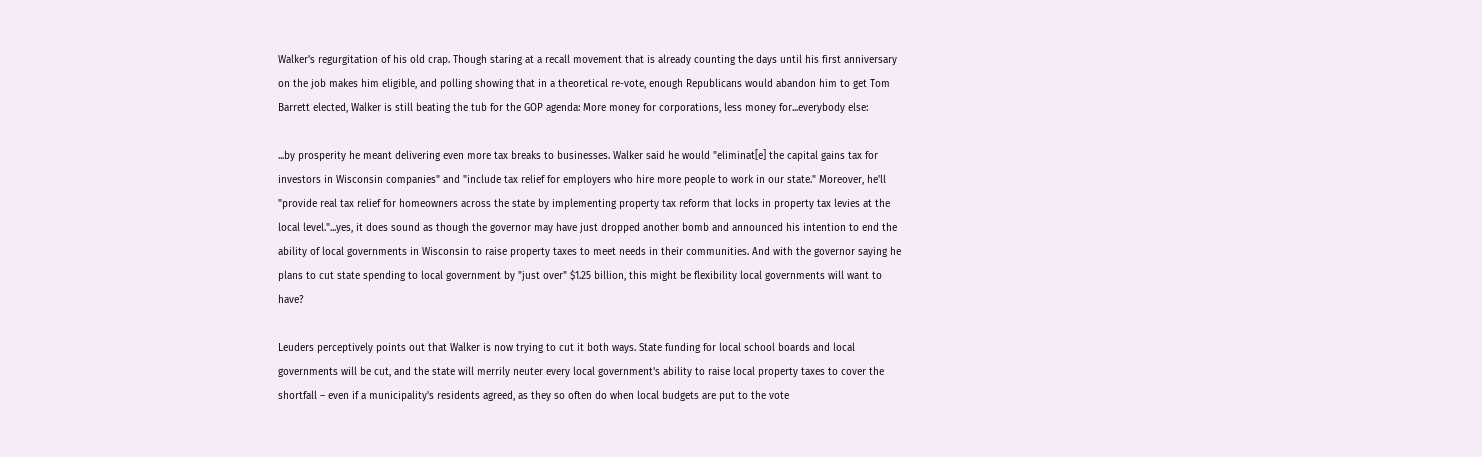Walker's regurgitation of his old crap. Though staring at a recall movement that is already counting the days until his first anniversary on the job makes him eligible, and polling showing that in a theoretical re-vote, enough Republicans would abandon him to get Tom Barrett elected, Walker is still beating the tub for the GOP agenda: More money for corporations, less money for...everybody else:

...by prosperity he meant delivering even more tax breaks to businesses. Walker said he would "eliminat[e] the capital gains tax for investors in Wisconsin companies" and "include tax relief for employers who hire more people to work in our state." Moreover, he'll "provide real tax relief for homeowners across the state by implementing property tax reform that locks in property tax levies at the local level."...yes, it does sound as though the governor may have just dropped another bomb and announced his intention to end the ability of local governments in Wisconsin to raise property taxes to meet needs in their communities. And with the governor saying he plans to cut state spending to local government by "just over" $1.25 billion, this might be flexibility local governments will want to have?

Leuders perceptively points out that Walker is now trying to cut it both ways. State funding for local school boards and local governments will be cut, and the state will merrily neuter every local government's ability to raise local property taxes to cover the shortfall – even if a municipality's residents agreed, as they so often do when local budgets are put to the vote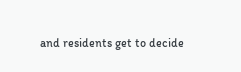and residents get to decide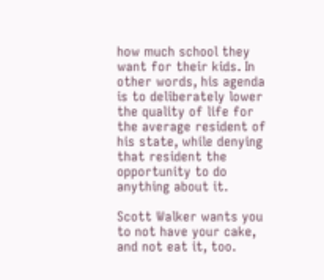how much school they want for their kids. In other words, his agenda is to deliberately lower the quality of life for the average resident of his state, while denying that resident the opportunity to do anything about it.

Scott Walker wants you to not have your cake, and not eat it, too.